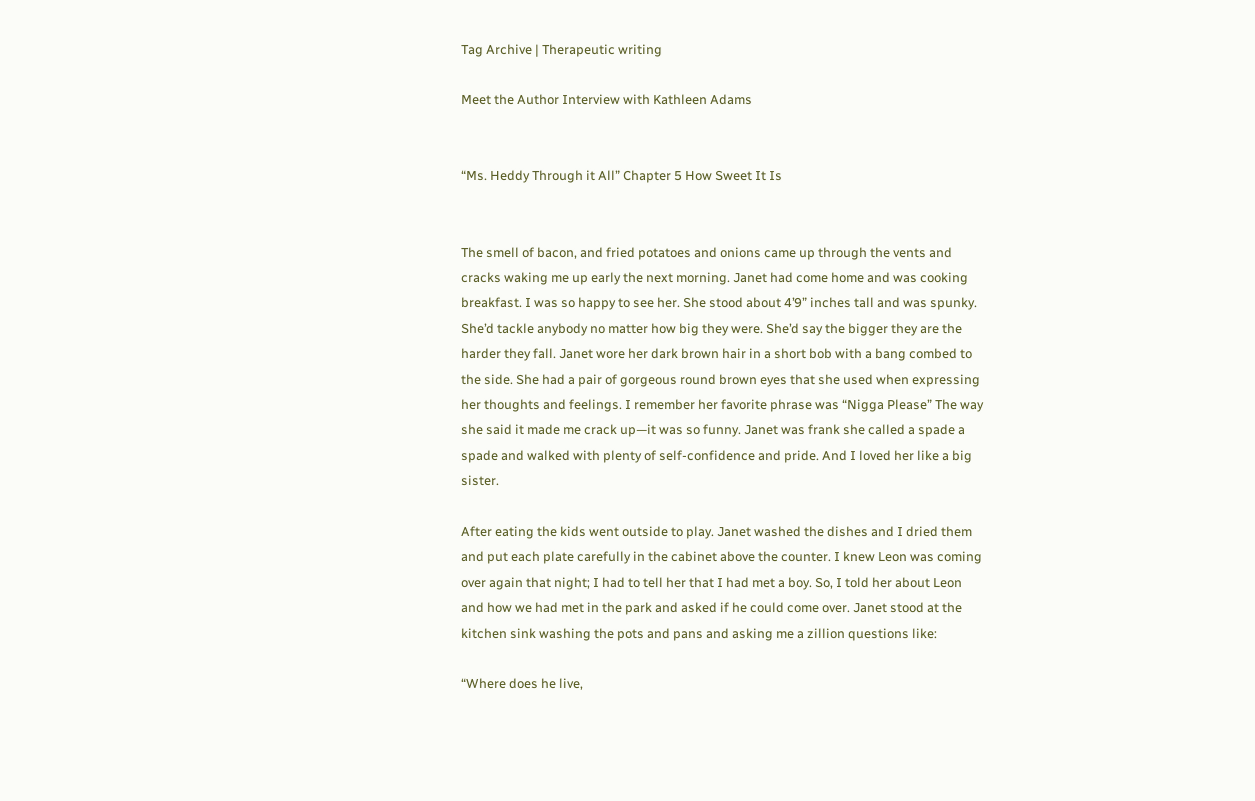Tag Archive | Therapeutic writing

Meet the Author Interview with Kathleen Adams


“Ms. Heddy Through it All” Chapter 5 How Sweet It Is


The smell of bacon, and fried potatoes and onions came up through the vents and cracks waking me up early the next morning. Janet had come home and was cooking breakfast. I was so happy to see her. She stood about 4’9” inches tall and was spunky.  She’d tackle anybody no matter how big they were. She’d say the bigger they are the harder they fall. Janet wore her dark brown hair in a short bob with a bang combed to the side. She had a pair of gorgeous round brown eyes that she used when expressing her thoughts and feelings. I remember her favorite phrase was “Nigga Please” The way she said it made me crack up—it was so funny. Janet was frank she called a spade a spade and walked with plenty of self-confidence and pride. And I loved her like a big sister.

After eating the kids went outside to play. Janet washed the dishes and I dried them and put each plate carefully in the cabinet above the counter. I knew Leon was coming over again that night; I had to tell her that I had met a boy. So, I told her about Leon and how we had met in the park and asked if he could come over. Janet stood at the kitchen sink washing the pots and pans and asking me a zillion questions like:

“Where does he live,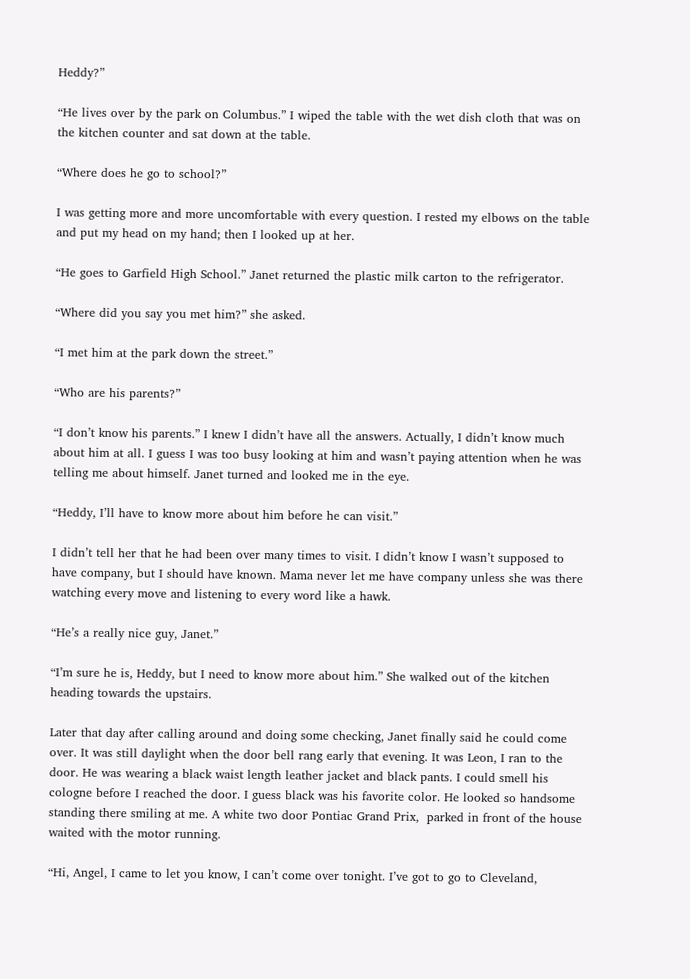Heddy?”

“He lives over by the park on Columbus.” I wiped the table with the wet dish cloth that was on the kitchen counter and sat down at the table.

“Where does he go to school?”

I was getting more and more uncomfortable with every question. I rested my elbows on the table and put my head on my hand; then I looked up at her.

“He goes to Garfield High School.” Janet returned the plastic milk carton to the refrigerator.

“Where did you say you met him?” she asked.

“I met him at the park down the street.”

“Who are his parents?”

“I don’t know his parents.” I knew I didn’t have all the answers. Actually, I didn’t know much about him at all. I guess I was too busy looking at him and wasn’t paying attention when he was telling me about himself. Janet turned and looked me in the eye.

“Heddy, I’ll have to know more about him before he can visit.”

I didn’t tell her that he had been over many times to visit. I didn’t know I wasn’t supposed to have company, but I should have known. Mama never let me have company unless she was there watching every move and listening to every word like a hawk.

“He’s a really nice guy, Janet.”

“I’m sure he is, Heddy, but I need to know more about him.” She walked out of the kitchen heading towards the upstairs.

Later that day after calling around and doing some checking, Janet finally said he could come over. It was still daylight when the door bell rang early that evening. It was Leon, I ran to the door. He was wearing a black waist length leather jacket and black pants. I could smell his cologne before I reached the door. I guess black was his favorite color. He looked so handsome standing there smiling at me. A white two door Pontiac Grand Prix,  parked in front of the house waited with the motor running.

“Hi, Angel, I came to let you know, I can’t come over tonight. I’ve got to go to Cleveland,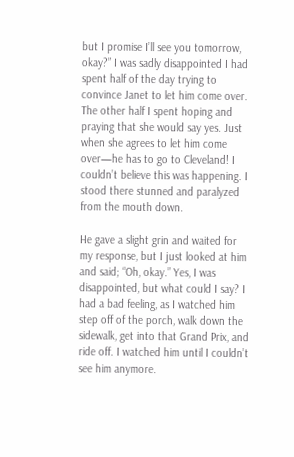but I promise I’ll see you tomorrow, okay?” I was sadly disappointed I had spent half of the day trying to convince Janet to let him come over. The other half I spent hoping and praying that she would say yes. Just when she agrees to let him come over—he has to go to Cleveland! I couldn’t believe this was happening. I stood there stunned and paralyzed from the mouth down.

He gave a slight grin and waited for my response, but I just looked at him and said; “Oh, okay.” Yes, I was disappointed, but what could I say? I had a bad feeling, as I watched him step off of the porch, walk down the sidewalk, get into that Grand Prix, and ride off. I watched him until I couldn’t see him anymore.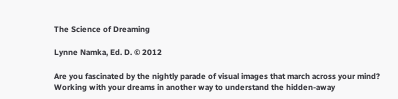The Science of Dreaming

Lynne Namka, Ed. D. © 2012

Are you fascinated by the nightly parade of visual images that march across your mind? Working with your dreams in another way to understand the hidden-away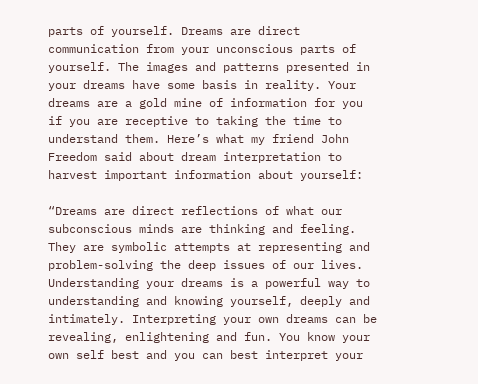parts of yourself. Dreams are direct communication from your unconscious parts of yourself. The images and patterns presented in your dreams have some basis in reality. Your dreams are a gold mine of information for you if you are receptive to taking the time to understand them. Here’s what my friend John Freedom said about dream interpretation to harvest important information about yourself:

“Dreams are direct reflections of what our subconscious minds are thinking and feeling. They are symbolic attempts at representing and problem-solving the deep issues of our lives. Understanding your dreams is a powerful way to understanding and knowing yourself, deeply and intimately. Interpreting your own dreams can be revealing, enlightening and fun. You know your own self best and you can best interpret your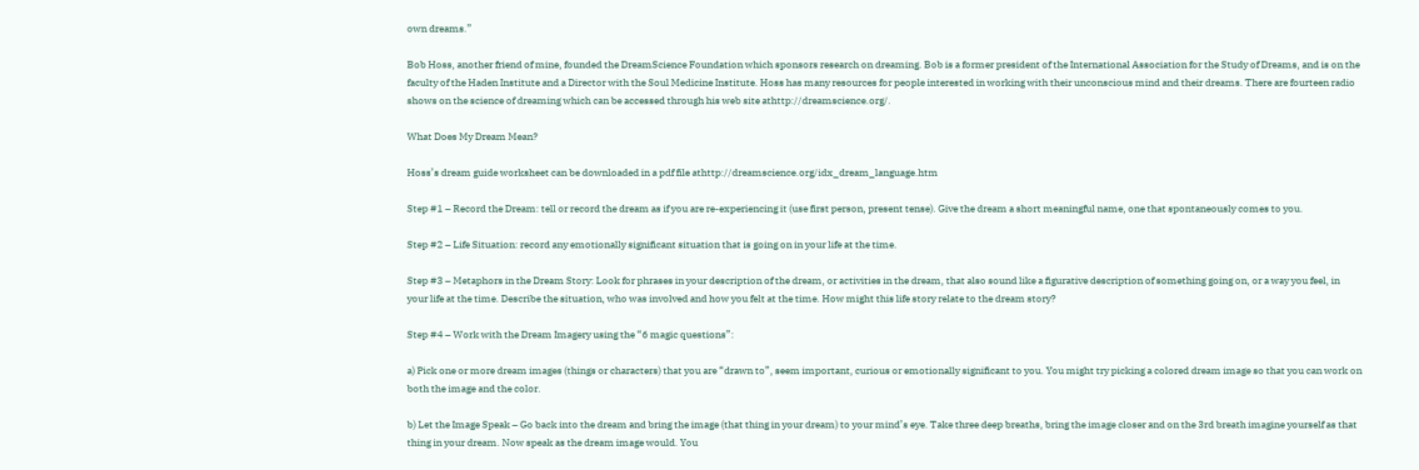own dreams.”

Bob Hoss, another friend of mine, founded the DreamScience Foundation which sponsors research on dreaming. Bob is a former president of the International Association for the Study of Dreams, and is on the faculty of the Haden Institute and a Director with the Soul Medicine Institute. Hoss has many resources for people interested in working with their unconscious mind and their dreams. There are fourteen radio shows on the science of dreaming which can be accessed through his web site athttp://dreamscience.org/.

What Does My Dream Mean?

Hoss’s dream guide worksheet can be downloaded in a pdf file athttp://dreamscience.org/idx_dream_language.htm

Step #1 – Record the Dream: tell or record the dream as if you are re-experiencing it (use first person, present tense). Give the dream a short meaningful name, one that spontaneously comes to you.

Step #2 – Life Situation: record any emotionally significant situation that is going on in your life at the time.

Step #3 – Metaphors in the Dream Story: Look for phrases in your description of the dream, or activities in the dream, that also sound like a figurative description of something going on, or a way you feel, in your life at the time. Describe the situation, who was involved and how you felt at the time. How might this life story relate to the dream story?

Step #4 – Work with the Dream Imagery using the “6 magic questions”:

a) Pick one or more dream images (things or characters) that you are “drawn to”, seem important, curious or emotionally significant to you. You might try picking a colored dream image so that you can work on both the image and the color.

b) Let the Image Speak – Go back into the dream and bring the image (that thing in your dream) to your mind’s eye. Take three deep breaths, bring the image closer and on the 3rd breath imagine yourself as that thing in your dream. Now speak as the dream image would. You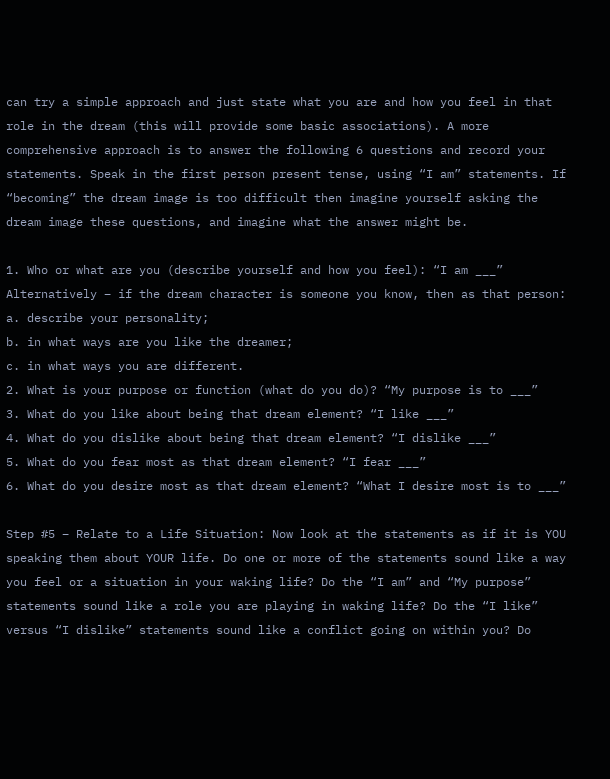can try a simple approach and just state what you are and how you feel in that role in the dream (this will provide some basic associations). A more comprehensive approach is to answer the following 6 questions and record your statements. Speak in the first person present tense, using “I am” statements. If “becoming” the dream image is too difficult then imagine yourself asking the dream image these questions, and imagine what the answer might be.

1. Who or what are you (describe yourself and how you feel): “I am ___”
Alternatively – if the dream character is someone you know, then as that person:
a. describe your personality;
b. in what ways are you like the dreamer;
c. in what ways you are different.
2. What is your purpose or function (what do you do)? “My purpose is to ___”
3. What do you like about being that dream element? “I like ___”
4. What do you dislike about being that dream element? “I dislike ___”
5. What do you fear most as that dream element? “I fear ___”
6. What do you desire most as that dream element? “What I desire most is to ___”

Step #5 – Relate to a Life Situation: Now look at the statements as if it is YOU speaking them about YOUR life. Do one or more of the statements sound like a way you feel or a situation in your waking life? Do the “I am” and “My purpose” statements sound like a role you are playing in waking life? Do the “I like” versus “I dislike” statements sound like a conflict going on within you? Do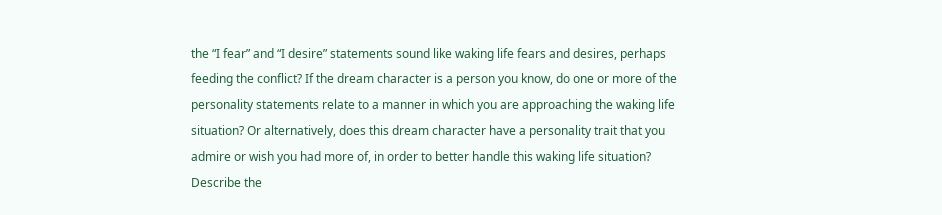the “I fear” and “I desire” statements sound like waking life fears and desires, perhaps feeding the conflict? If the dream character is a person you know, do one or more of the personality statements relate to a manner in which you are approaching the waking life situation? Or alternatively, does this dream character have a personality trait that you admire or wish you had more of, in order to better handle this waking life situation? Describe the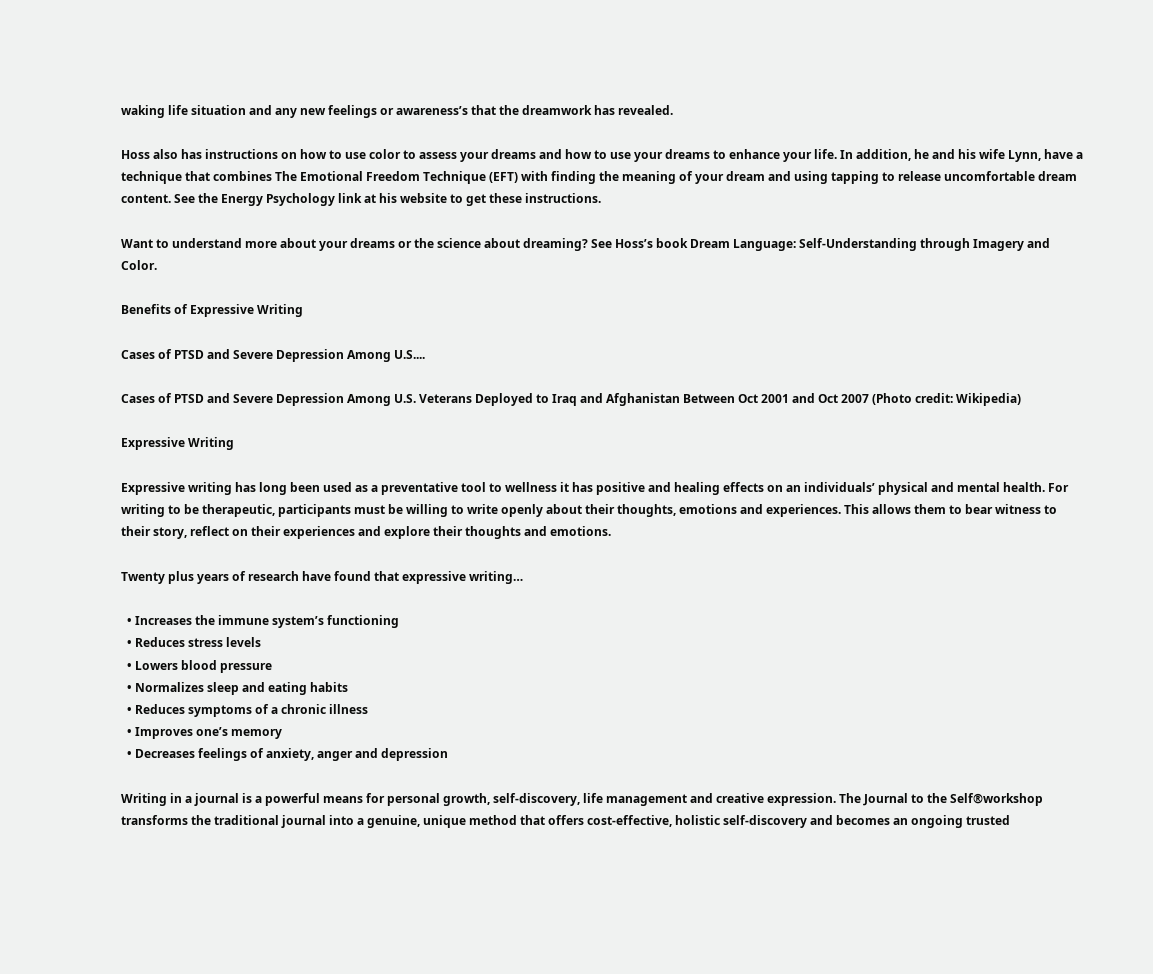waking life situation and any new feelings or awareness’s that the dreamwork has revealed.

Hoss also has instructions on how to use color to assess your dreams and how to use your dreams to enhance your life. In addition, he and his wife Lynn, have a technique that combines The Emotional Freedom Technique (EFT) with finding the meaning of your dream and using tapping to release uncomfortable dream content. See the Energy Psychology link at his website to get these instructions.

Want to understand more about your dreams or the science about dreaming? See Hoss’s book Dream Language: Self-Understanding through Imagery and Color.

Benefits of Expressive Writing

Cases of PTSD and Severe Depression Among U.S....

Cases of PTSD and Severe Depression Among U.S. Veterans Deployed to Iraq and Afghanistan Between Oct 2001 and Oct 2007 (Photo credit: Wikipedia)

Expressive Writing

Expressive writing has long been used as a preventative tool to wellness it has positive and healing effects on an individuals’ physical and mental health. For writing to be therapeutic, participants must be willing to write openly about their thoughts, emotions and experiences. This allows them to bear witness to their story, reflect on their experiences and explore their thoughts and emotions.

Twenty plus years of research have found that expressive writing…

  • Increases the immune system’s functioning
  • Reduces stress levels
  • Lowers blood pressure
  • Normalizes sleep and eating habits
  • Reduces symptoms of a chronic illness
  • Improves one’s memory
  • Decreases feelings of anxiety, anger and depression

Writing in a journal is a powerful means for personal growth, self-discovery, life management and creative expression. The Journal to the Self®workshop transforms the traditional journal into a genuine, unique method that offers cost-effective, holistic self-discovery and becomes an ongoing trusted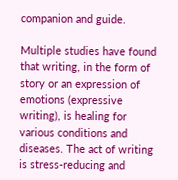companion and guide.

Multiple studies have found that writing, in the form of story or an expression of emotions (expressive writing), is healing for various conditions and diseases. The act of writing is stress-reducing and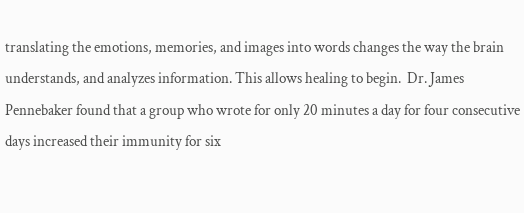translating the emotions, memories, and images into words changes the way the brain understands, and analyzes information. This allows healing to begin.  Dr. James Pennebaker found that a group who wrote for only 20 minutes a day for four consecutive days increased their immunity for six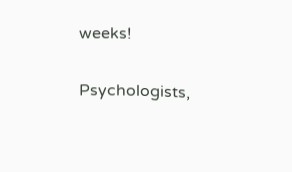weeks!

Psychologists,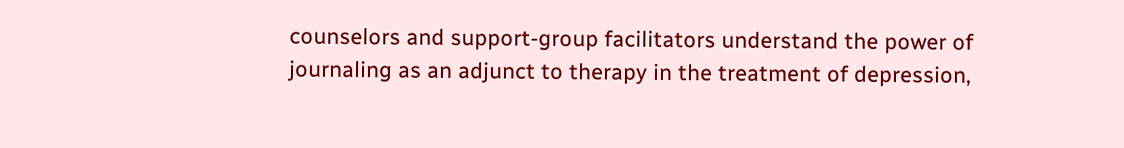counselors and support-group facilitators understand the power of journaling as an adjunct to therapy in the treatment of depression,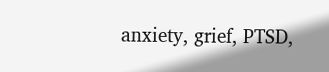anxiety, grief, PTSD,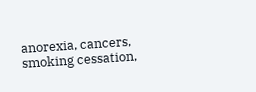anorexia, cancers, smoking cessation,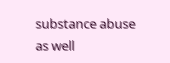substance abuse as well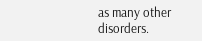as many other disorders.